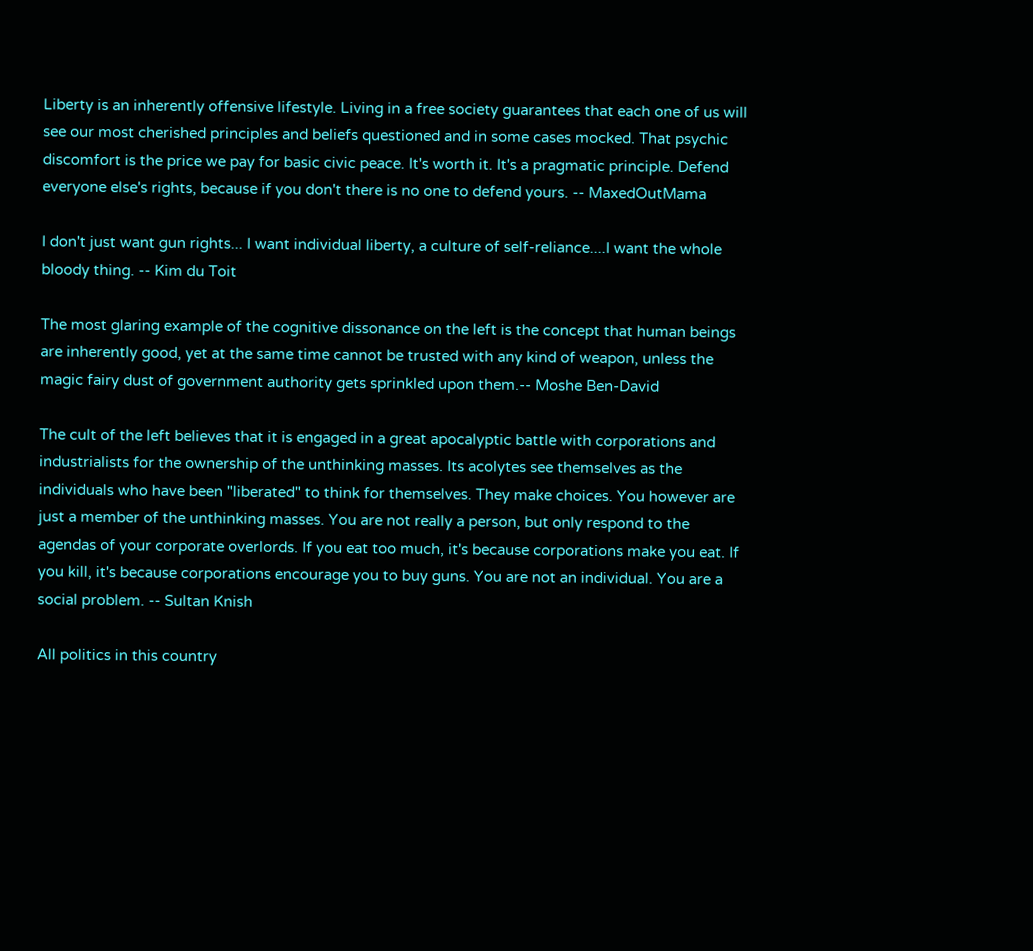Liberty is an inherently offensive lifestyle. Living in a free society guarantees that each one of us will see our most cherished principles and beliefs questioned and in some cases mocked. That psychic discomfort is the price we pay for basic civic peace. It's worth it. It's a pragmatic principle. Defend everyone else's rights, because if you don't there is no one to defend yours. -- MaxedOutMama

I don't just want gun rights... I want individual liberty, a culture of self-reliance....I want the whole bloody thing. -- Kim du Toit

The most glaring example of the cognitive dissonance on the left is the concept that human beings are inherently good, yet at the same time cannot be trusted with any kind of weapon, unless the magic fairy dust of government authority gets sprinkled upon them.-- Moshe Ben-David

The cult of the left believes that it is engaged in a great apocalyptic battle with corporations and industrialists for the ownership of the unthinking masses. Its acolytes see themselves as the individuals who have been "liberated" to think for themselves. They make choices. You however are just a member of the unthinking masses. You are not really a person, but only respond to the agendas of your corporate overlords. If you eat too much, it's because corporations make you eat. If you kill, it's because corporations encourage you to buy guns. You are not an individual. You are a social problem. -- Sultan Knish

All politics in this country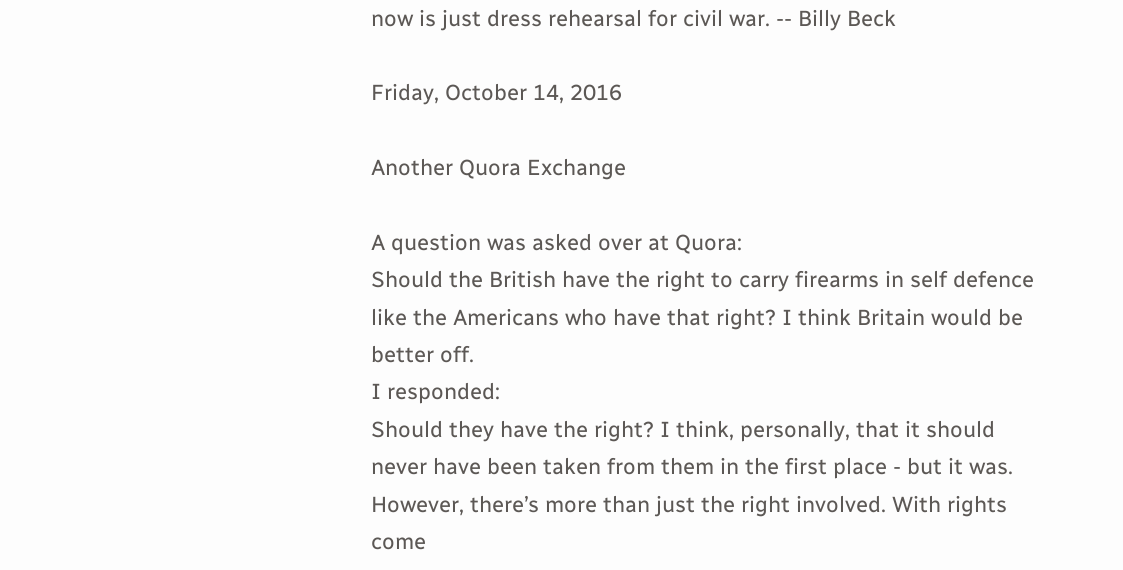now is just dress rehearsal for civil war. -- Billy Beck

Friday, October 14, 2016

Another Quora Exchange

A question was asked over at Quora:
Should the British have the right to carry firearms in self defence like the Americans who have that right? I think Britain would be better off.
I responded:
Should they have the right? I think, personally, that it should never have been taken from them in the first place - but it was. However, there’s more than just the right involved. With rights come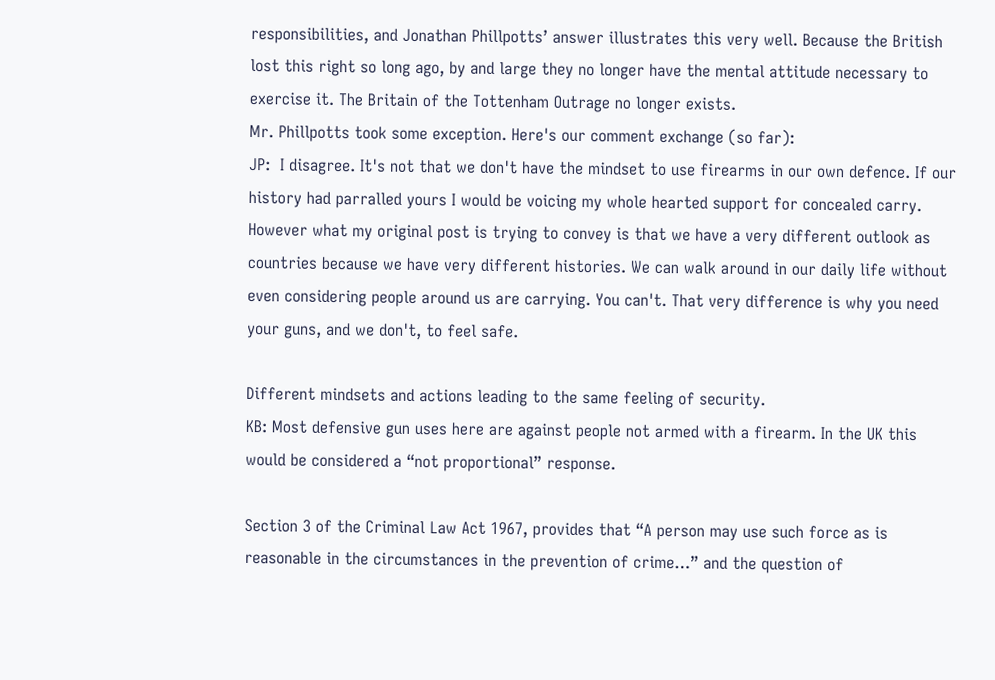responsibilities, and Jonathan Phillpotts’ answer illustrates this very well. Because the British lost this right so long ago, by and large they no longer have the mental attitude necessary to exercise it. The Britain of the Tottenham Outrage no longer exists.
Mr. Phillpotts took some exception. Here's our comment exchange (so far):
JP:  I disagree. It's not that we don't have the mindset to use firearms in our own defence. If our history had parralled yours I would be voicing my whole hearted support for concealed carry. However what my original post is trying to convey is that we have a very different outlook as countries because we have very different histories. We can walk around in our daily life without even considering people around us are carrying. You can't. That very difference is why you need your guns, and we don't, to feel safe.

Different mindsets and actions leading to the same feeling of security.
KB: Most defensive gun uses here are against people not armed with a firearm. In the UK this would be considered a “not proportional” response.

Section 3 of the Criminal Law Act 1967, provides that “A person may use such force as is reasonable in the circumstances in the prevention of crime…” and the question of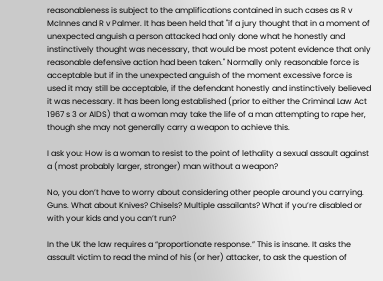reasonableness is subject to the amplifications contained in such cases as R v McInnes and R v Palmer. It has been held that "if a jury thought that in a moment of unexpected anguish a person attacked had only done what he honestly and instinctively thought was necessary, that would be most potent evidence that only reasonable defensive action had been taken." Normally only reasonable force is acceptable but if in the unexpected anguish of the moment excessive force is used it may still be acceptable, if the defendant honestly and instinctively believed it was necessary. It has been long established (prior to either the Criminal Law Act 1967 s 3 or AIDS) that a woman may take the life of a man attempting to rape her, though she may not generally carry a weapon to achieve this.

I ask you: How is a woman to resist to the point of lethality a sexual assault against a (most probably larger, stronger) man without a weapon?

No, you don’t have to worry about considering other people around you carrying. Guns. What about Knives? Chisels? Multiple assailants? What if you’re disabled or with your kids and you can’t run?

In the UK the law requires a “proportionate response.” This is insane. It asks the assault victim to read the mind of his (or her) attacker, to ask the question of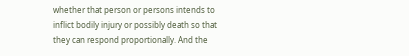whether that person or persons intends to inflict bodily injury or possibly death so that they can respond proportionally. And the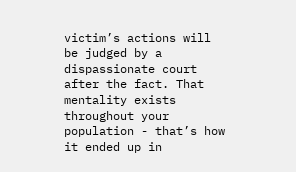victim’s actions will be judged by a dispassionate court after the fact. That mentality exists throughout your population - that’s how it ended up in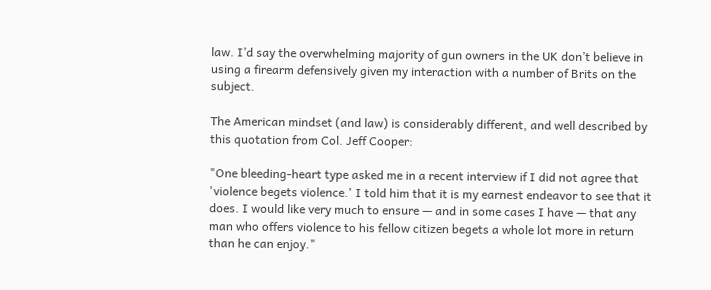law. I’d say the overwhelming majority of gun owners in the UK don’t believe in using a firearm defensively given my interaction with a number of Brits on the subject.

The American mindset (and law) is considerably different, and well described by this quotation from Col. Jeff Cooper:

"One bleeding-heart type asked me in a recent interview if I did not agree that 'violence begets violence.' I told him that it is my earnest endeavor to see that it does. I would like very much to ensure — and in some cases I have — that any man who offers violence to his fellow citizen begets a whole lot more in return than he can enjoy."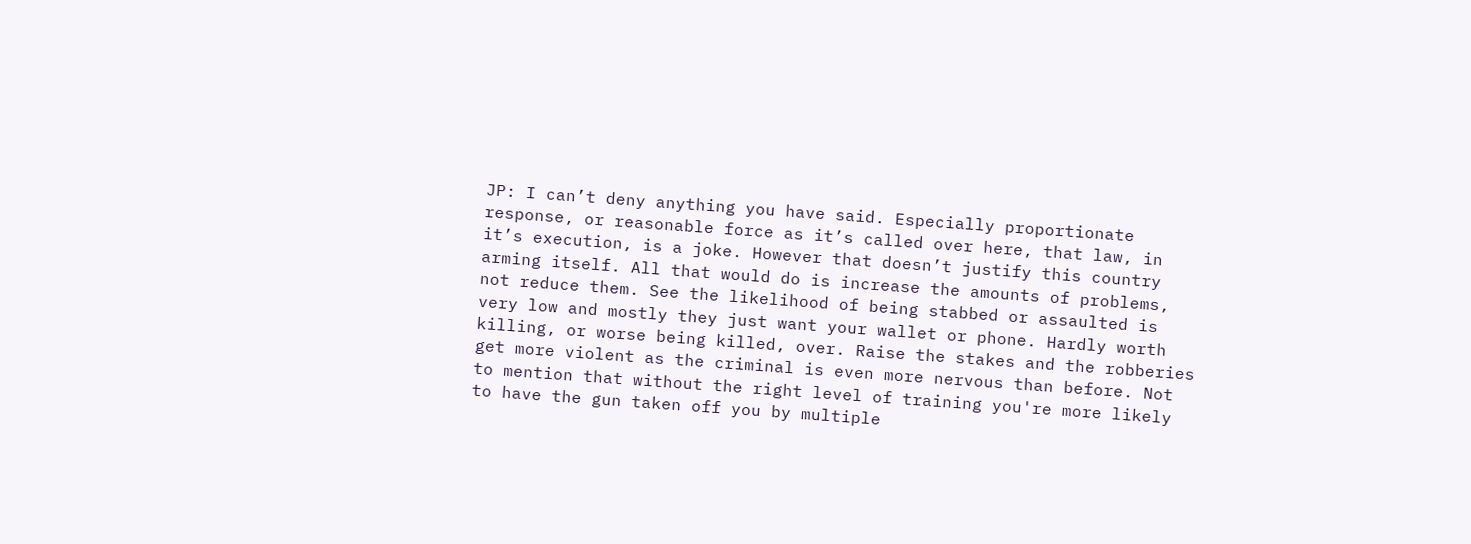JP: I can’t deny anything you have said. Especially proportionate response, or reasonable force as it’s called over here, that law, in it’s execution, is a joke. However that doesn’t justify this country arming itself. All that would do is increase the amounts of problems, not reduce them. See the likelihood of being stabbed or assaulted is very low and mostly they just want your wallet or phone. Hardly worth killing, or worse being killed, over. Raise the stakes and the robberies get more violent as the criminal is even more nervous than before. Not to mention that without the right level of training you're more likely to have the gun taken off you by multiple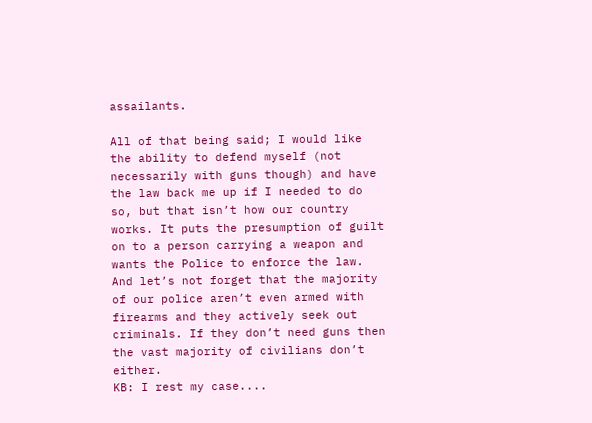assailants.

All of that being said; I would like the ability to defend myself (not necessarily with guns though) and have the law back me up if I needed to do so, but that isn’t how our country works. It puts the presumption of guilt on to a person carrying a weapon and wants the Police to enforce the law. And let’s not forget that the majority of our police aren’t even armed with firearms and they actively seek out criminals. If they don’t need guns then the vast majority of civilians don’t either.
KB: I rest my case....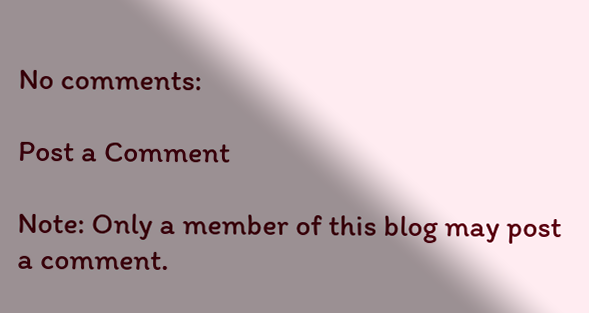No comments:

Post a Comment

Note: Only a member of this blog may post a comment.